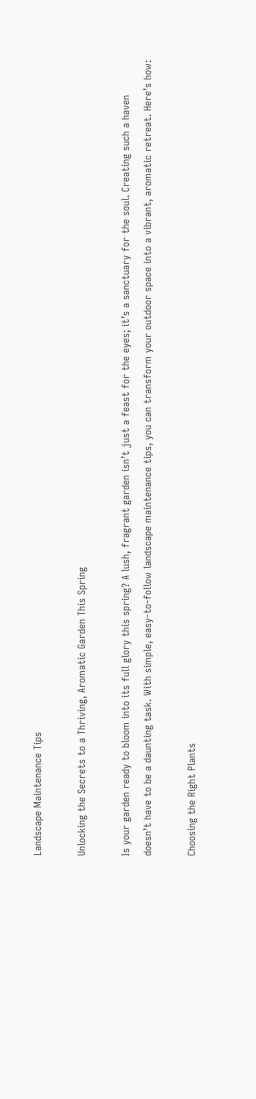Landscape Maintenance Tips

Unlocking the Secrets to a Thriving, Aromatic Garden This Spring

Is your garden ready to bloom into its full glory this spring? A lush, fragrant garden isn’t just a feast for the eyes; it’s a sanctuary for the soul. Creating such a haven doesn’t have to be a daunting task. With simple, easy-to-follow landscape maintenance tips, you can transform your outdoor space into a vibrant, aromatic retreat. Here’s how:

Choosing the Right Plants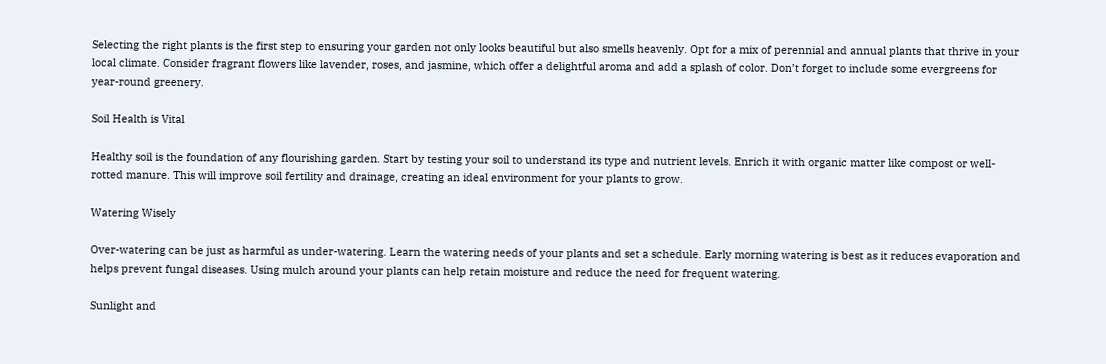Selecting the right plants is the first step to ensuring your garden not only looks beautiful but also smells heavenly. Opt for a mix of perennial and annual plants that thrive in your local climate. Consider fragrant flowers like lavender, roses, and jasmine, which offer a delightful aroma and add a splash of color. Don’t forget to include some evergreens for year-round greenery.

Soil Health is Vital

Healthy soil is the foundation of any flourishing garden. Start by testing your soil to understand its type and nutrient levels. Enrich it with organic matter like compost or well-rotted manure. This will improve soil fertility and drainage, creating an ideal environment for your plants to grow.

Watering Wisely

Over-watering can be just as harmful as under-watering. Learn the watering needs of your plants and set a schedule. Early morning watering is best as it reduces evaporation and helps prevent fungal diseases. Using mulch around your plants can help retain moisture and reduce the need for frequent watering.

Sunlight and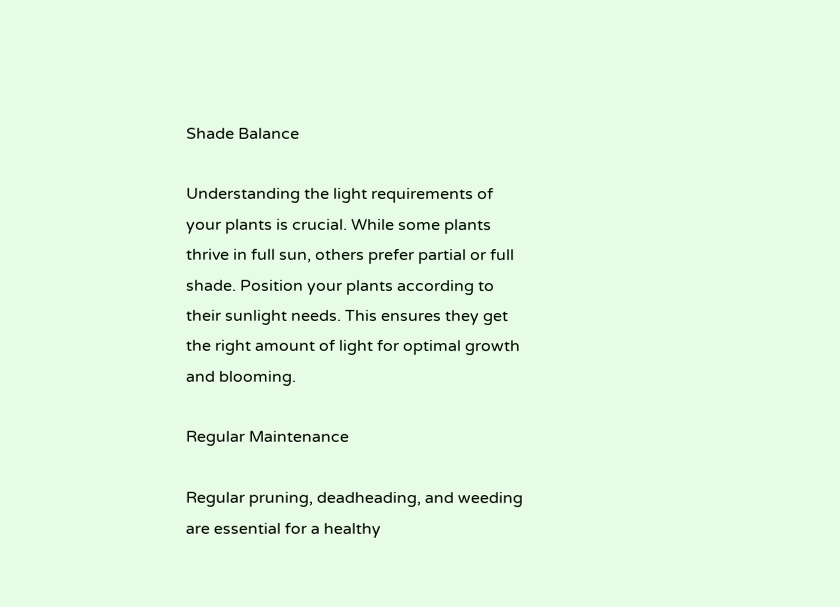Shade Balance

Understanding the light requirements of your plants is crucial. While some plants thrive in full sun, others prefer partial or full shade. Position your plants according to their sunlight needs. This ensures they get the right amount of light for optimal growth and blooming.

Regular Maintenance

Regular pruning, deadheading, and weeding are essential for a healthy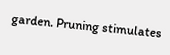garden. Pruning stimulates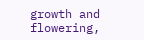growth and flowering,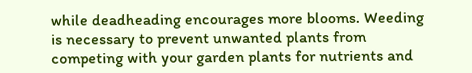while deadheading encourages more blooms. Weeding is necessary to prevent unwanted plants from competing with your garden plants for nutrients and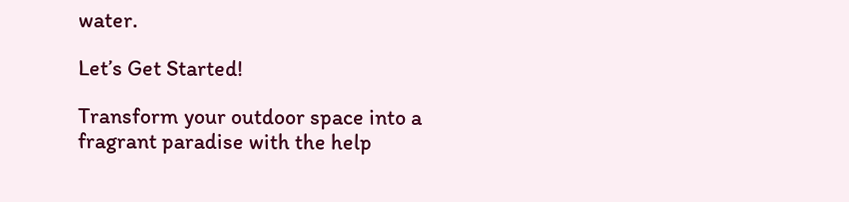water.

Let’s Get Started!

Transform your outdoor space into a fragrant paradise with the help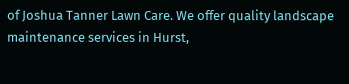of Joshua Tanner Lawn Care. We offer quality landscape maintenance services in Hurst,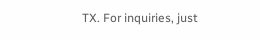TX. For inquiries, just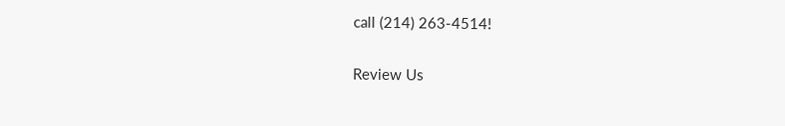call (214) 263-4514!

Review Us